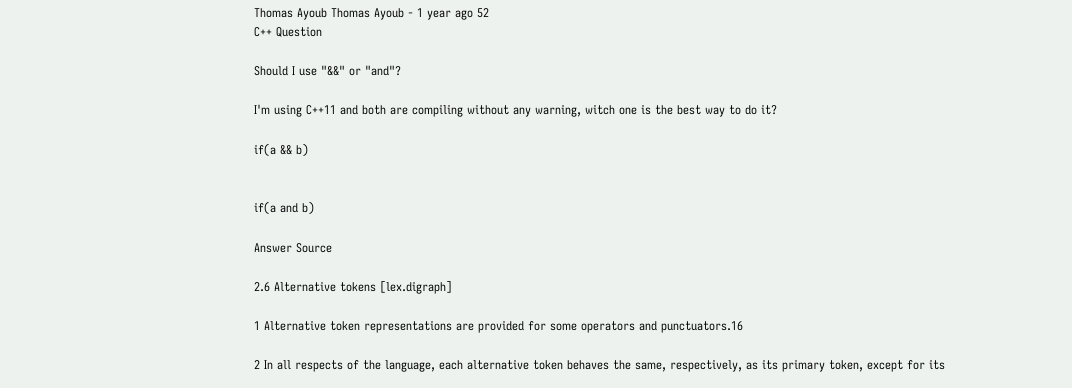Thomas Ayoub Thomas Ayoub - 1 year ago 52
C++ Question

Should I use "&&" or "and"?

I'm using C++11 and both are compiling without any warning, witch one is the best way to do it?

if(a && b)


if(a and b)

Answer Source

2.6 Alternative tokens [lex.digraph]

1 Alternative token representations are provided for some operators and punctuators.16

2 In all respects of the language, each alternative token behaves the same, respectively, as its primary token, except for its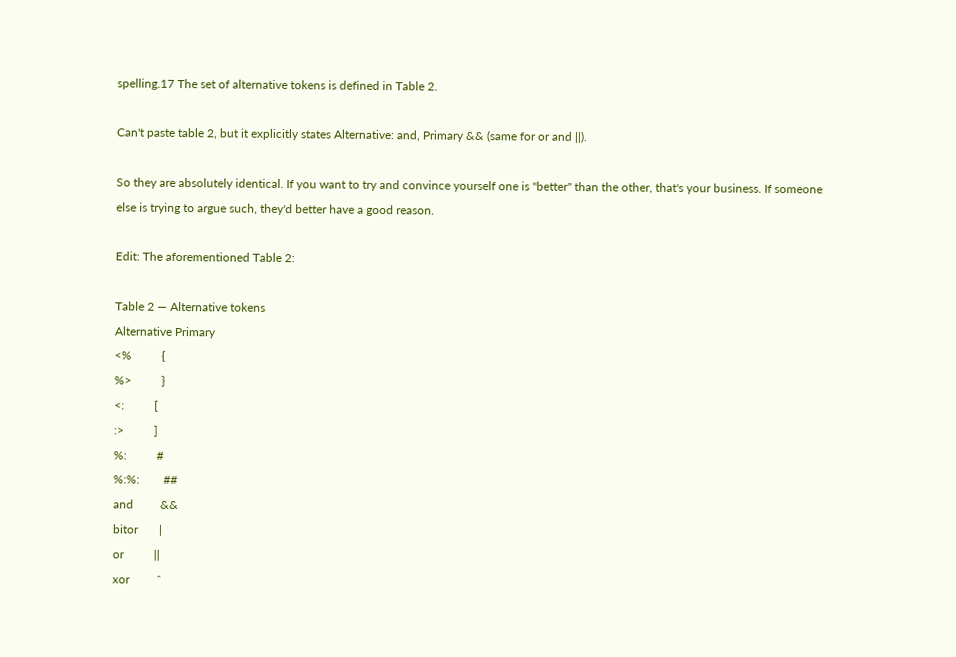spelling.17 The set of alternative tokens is defined in Table 2.

Can't paste table 2, but it explicitly states Alternative: and, Primary && (same for or and ||).

So they are absolutely identical. If you want to try and convince yourself one is "better" than the other, that's your business. If someone else is trying to argue such, they'd better have a good reason.

Edit: The aforementioned Table 2:

Table 2 — Alternative tokens
Alternative Primary
<%          {
%>          }
<:          [
:>          ]
%:          #
%:%:        ##
and         &&
bitor       |
or          ||
xor         ˆ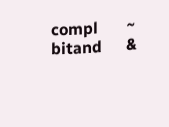compl       ~
bitand      &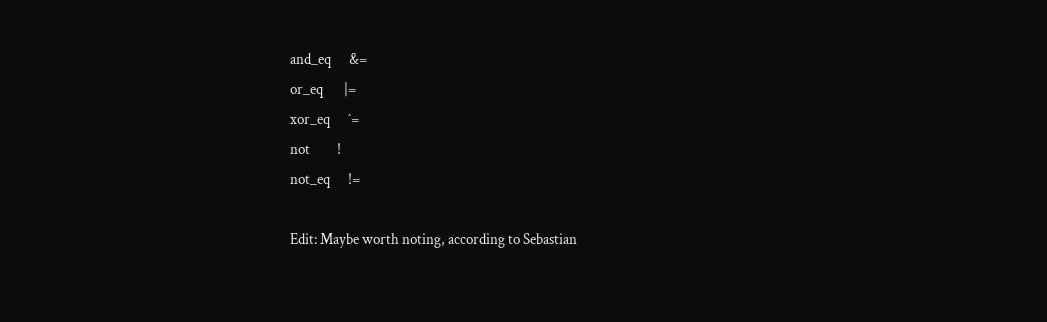and_eq      &=
or_eq       |=
xor_eq      ˆ=
not         !
not_eq      !=

Edit: Maybe worth noting, according to Sebastian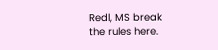Redl, MS break the rules here.